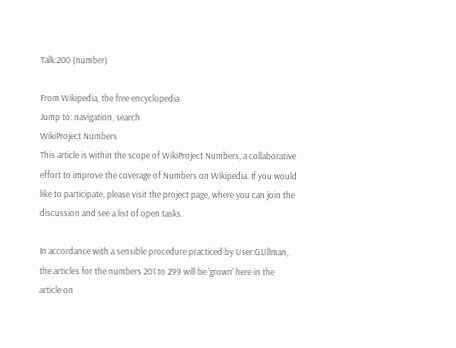Talk:200 (number)

From Wikipedia, the free encyclopedia
Jump to: navigation, search
WikiProject Numbers
This article is within the scope of WikiProject Numbers, a collaborative effort to improve the coverage of Numbers on Wikipedia. If you would like to participate, please visit the project page, where you can join the discussion and see a list of open tasks.

In accordance with a sensible procedure practiced by User:GUllman, the articles for the numbers 201 to 299 will be 'grown' here in the article on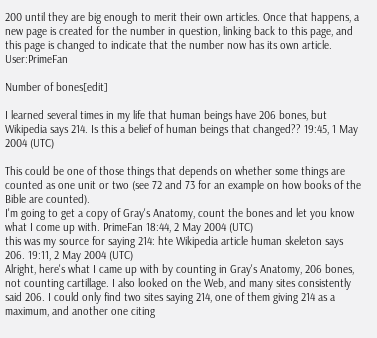200 until they are big enough to merit their own articles. Once that happens, a new page is created for the number in question, linking back to this page, and this page is changed to indicate that the number now has its own article. User:PrimeFan

Number of bones[edit]

I learned several times in my life that human beings have 206 bones, but Wikipedia says 214. Is this a belief of human beings that changed?? 19:45, 1 May 2004 (UTC)

This could be one of those things that depends on whether some things are counted as one unit or two (see 72 and 73 for an example on how books of the Bible are counted).
I'm going to get a copy of Gray's Anatomy, count the bones and let you know what I come up with. PrimeFan 18:44, 2 May 2004 (UTC)
this was my source for saying 214: hte Wikipedia article human skeleton says 206. 19:11, 2 May 2004 (UTC)
Alright, here's what I came up with by counting in Gray's Anatomy, 206 bones, not counting cartillage. I also looked on the Web, and many sites consistently said 206. I could only find two sites saying 214, one of them giving 214 as a maximum, and another one citing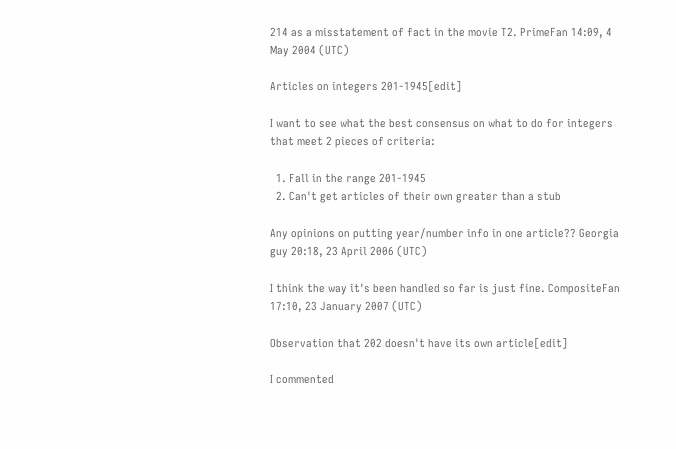214 as a misstatement of fact in the movie T2. PrimeFan 14:09, 4 May 2004 (UTC)

Articles on integers 201-1945[edit]

I want to see what the best consensus on what to do for integers that meet 2 pieces of criteria:

  1. Fall in the range 201-1945
  2. Can't get articles of their own greater than a stub

Any opinions on putting year/number info in one article?? Georgia guy 20:18, 23 April 2006 (UTC)

I think the way it's been handled so far is just fine. CompositeFan 17:10, 23 January 2007 (UTC)

Observation that 202 doesn't have its own article[edit]

I commented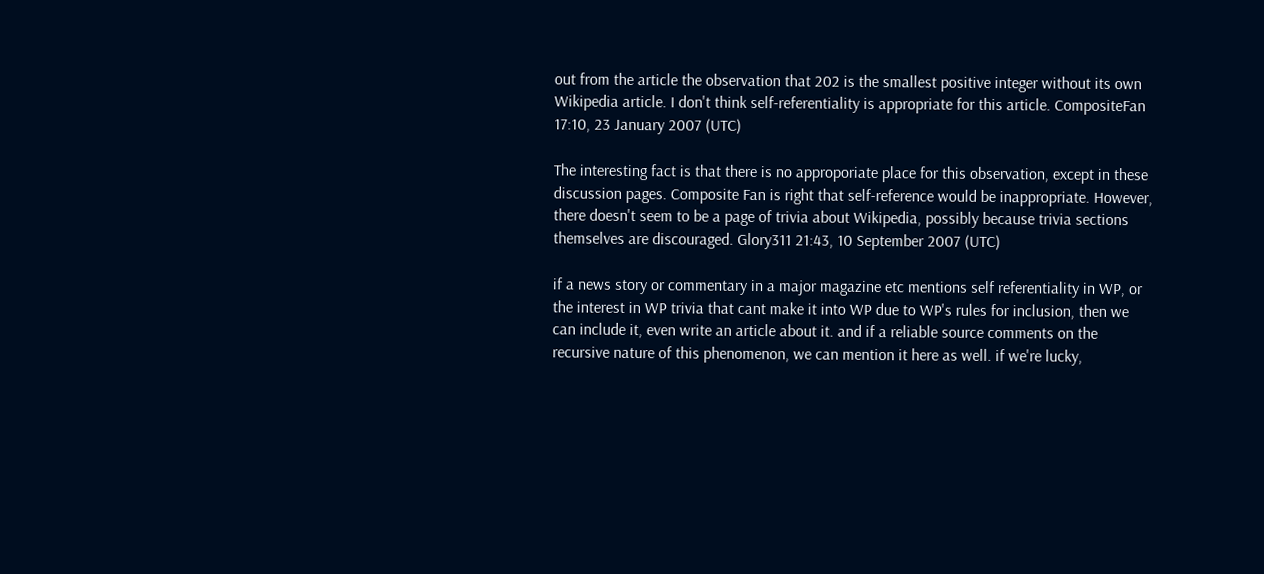out from the article the observation that 202 is the smallest positive integer without its own Wikipedia article. I don't think self-referentiality is appropriate for this article. CompositeFan 17:10, 23 January 2007 (UTC)

The interesting fact is that there is no approporiate place for this observation, except in these discussion pages. Composite Fan is right that self-reference would be inappropriate. However, there doesn't seem to be a page of trivia about Wikipedia, possibly because trivia sections themselves are discouraged. Glory311 21:43, 10 September 2007 (UTC)

if a news story or commentary in a major magazine etc mentions self referentiality in WP, or the interest in WP trivia that cant make it into WP due to WP's rules for inclusion, then we can include it, even write an article about it. and if a reliable source comments on the recursive nature of this phenomenon, we can mention it here as well. if we're lucky,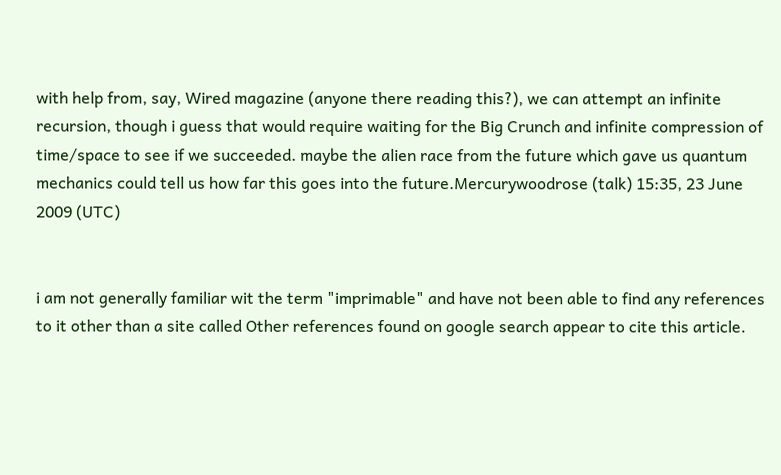with help from, say, Wired magazine (anyone there reading this?), we can attempt an infinite recursion, though i guess that would require waiting for the Big Crunch and infinite compression of time/space to see if we succeeded. maybe the alien race from the future which gave us quantum mechanics could tell us how far this goes into the future.Mercurywoodrose (talk) 15:35, 23 June 2009 (UTC)


i am not generally familiar wit the term "imprimable" and have not been able to find any references to it other than a site called Other references found on google search appear to cite this article.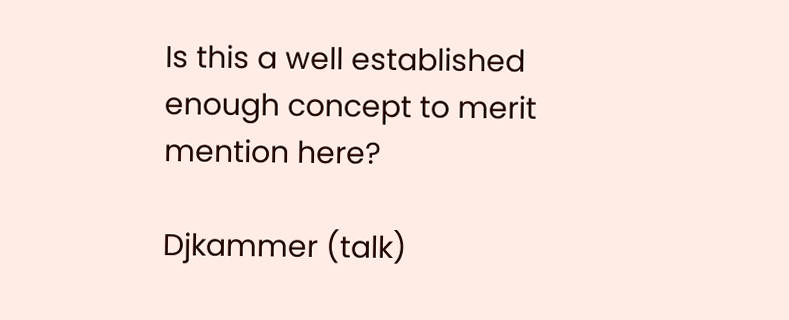Is this a well established enough concept to merit mention here?

Djkammer (talk)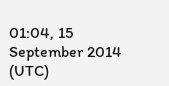01:04, 15 September 2014 (UTC)